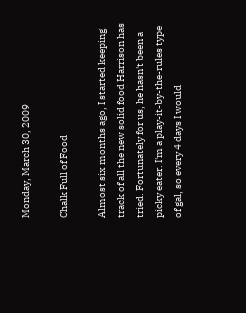Monday, March 30, 2009

Chalk Full of Food

Almost six months ago, I started keeping track of all the new solid food Harrison has tried. Fortunately for us, he hasn't been a picky eater. I'm a play-it-by-the-rules type of gal, so every 4 days I would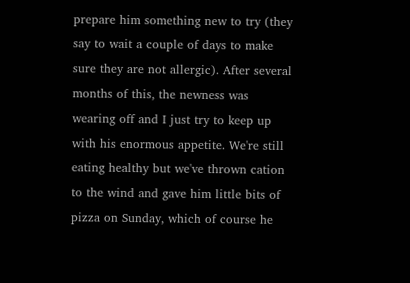prepare him something new to try (they say to wait a couple of days to make sure they are not allergic). After several months of this, the newness was wearing off and I just try to keep up with his enormous appetite. We're still eating healthy but we've thrown cation to the wind and gave him little bits of pizza on Sunday, which of course he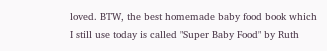loved. BTW, the best homemade baby food book which I still use today is called "Super Baby Food" by Ruth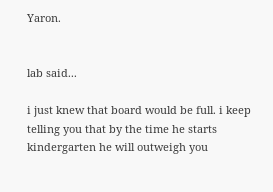Yaron.


lab said...

i just knew that board would be full. i keep telling you that by the time he starts kindergarten he will outweigh you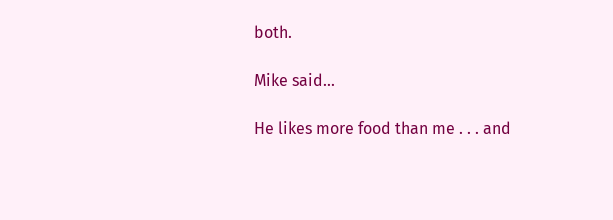both.

Mike said...

He likes more food than me . . . and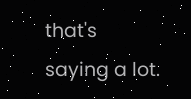that's saying a lot.